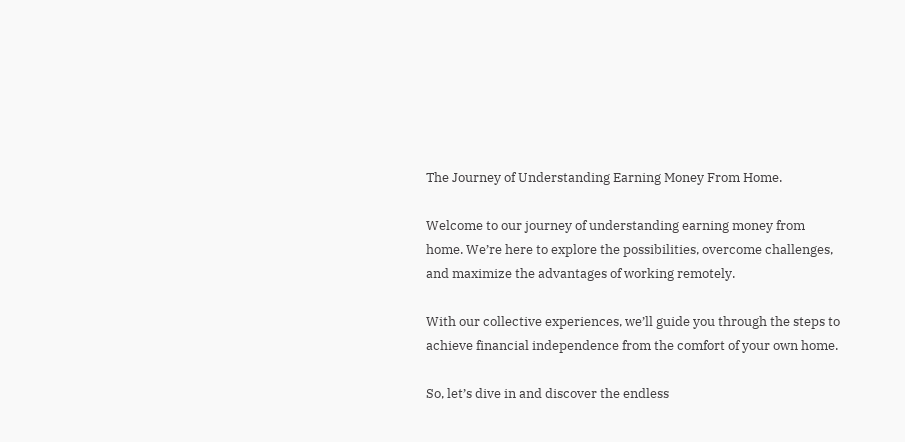The Journey of Understanding Earning Money From Home.

Welcome to our journey of understanding earning money from home. We’re here to explore the possibilities, overcome challenges, and maximize the advantages of working remotely.

With our collective experiences, we’ll guide you through the steps to achieve financial independence from the comfort of your own home.

So, let’s dive in and discover the endless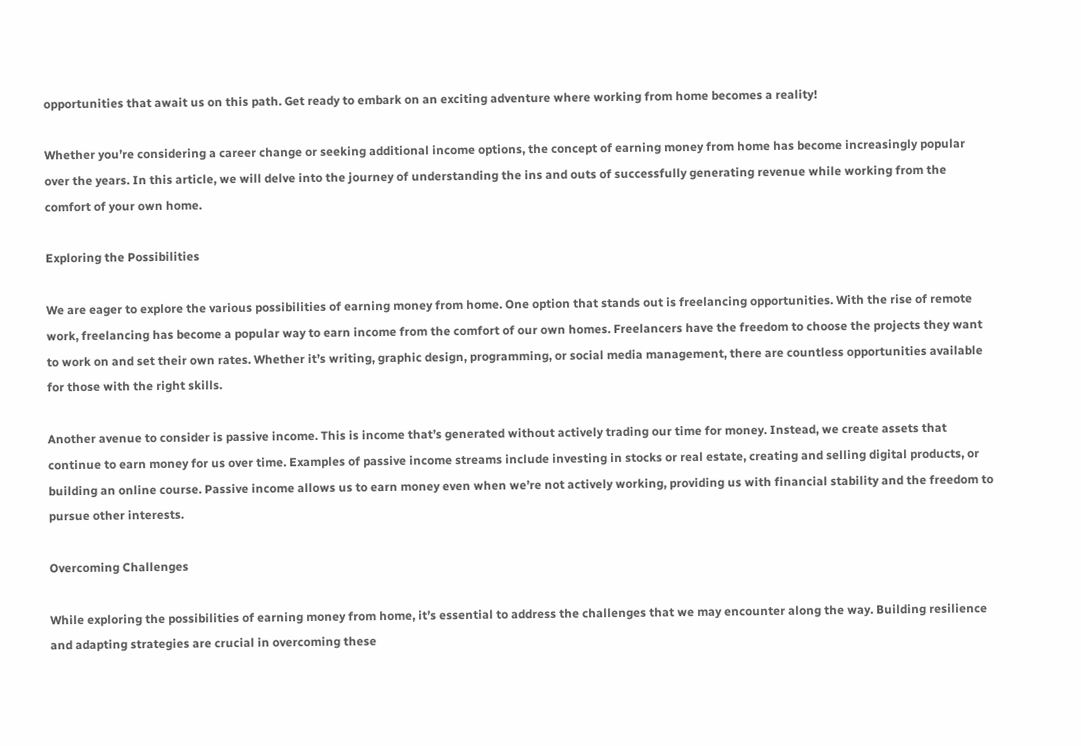opportunities that await us on this path. Get ready to embark on an exciting adventure where working from home becomes a reality!

Whether you’re considering a career change or seeking additional income options, the concept of earning money from home has become increasingly popular over the years. In this article, we will delve into the journey of understanding the ins and outs of successfully generating revenue while working from the comfort of your own home.

Exploring the Possibilities

We are eager to explore the various possibilities of earning money from home. One option that stands out is freelancing opportunities. With the rise of remote work, freelancing has become a popular way to earn income from the comfort of our own homes. Freelancers have the freedom to choose the projects they want to work on and set their own rates. Whether it’s writing, graphic design, programming, or social media management, there are countless opportunities available for those with the right skills.

Another avenue to consider is passive income. This is income that’s generated without actively trading our time for money. Instead, we create assets that continue to earn money for us over time. Examples of passive income streams include investing in stocks or real estate, creating and selling digital products, or building an online course. Passive income allows us to earn money even when we’re not actively working, providing us with financial stability and the freedom to pursue other interests.

Overcoming Challenges

While exploring the possibilities of earning money from home, it’s essential to address the challenges that we may encounter along the way. Building resilience and adapting strategies are crucial in overcoming these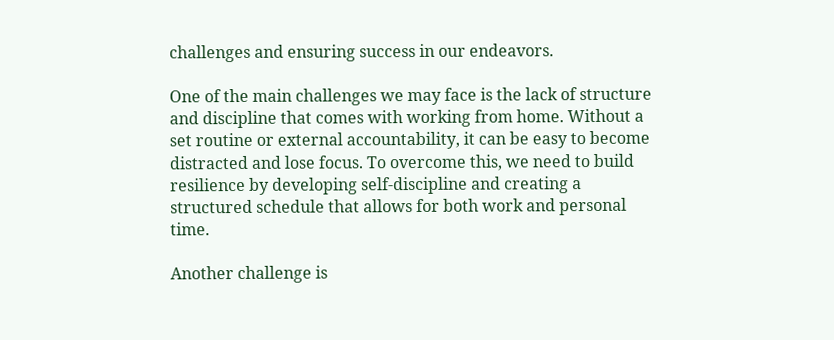challenges and ensuring success in our endeavors.

One of the main challenges we may face is the lack of structure and discipline that comes with working from home. Without a set routine or external accountability, it can be easy to become distracted and lose focus. To overcome this, we need to build resilience by developing self-discipline and creating a structured schedule that allows for both work and personal time.

Another challenge is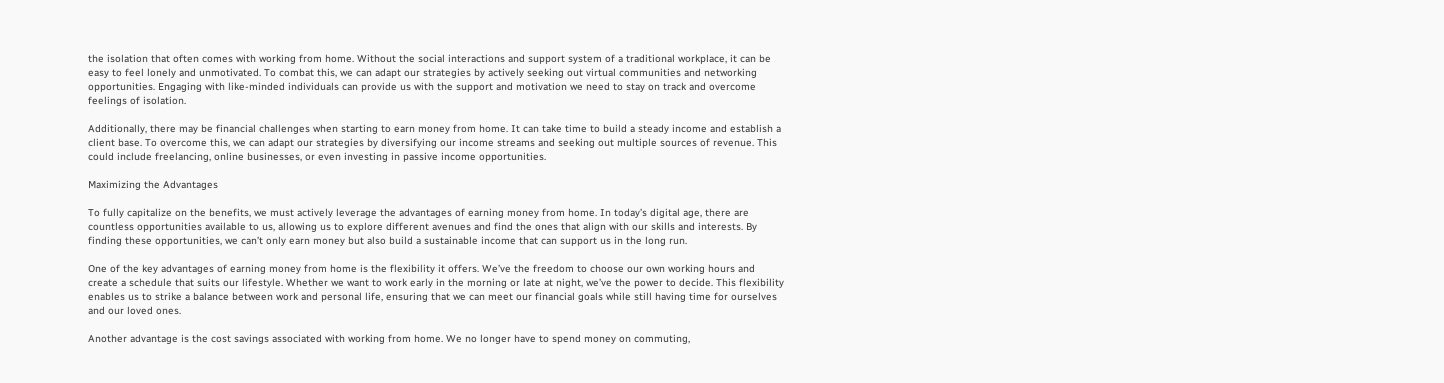the isolation that often comes with working from home. Without the social interactions and support system of a traditional workplace, it can be easy to feel lonely and unmotivated. To combat this, we can adapt our strategies by actively seeking out virtual communities and networking opportunities. Engaging with like-minded individuals can provide us with the support and motivation we need to stay on track and overcome feelings of isolation.

Additionally, there may be financial challenges when starting to earn money from home. It can take time to build a steady income and establish a client base. To overcome this, we can adapt our strategies by diversifying our income streams and seeking out multiple sources of revenue. This could include freelancing, online businesses, or even investing in passive income opportunities.

Maximizing the Advantages

To fully capitalize on the benefits, we must actively leverage the advantages of earning money from home. In today’s digital age, there are countless opportunities available to us, allowing us to explore different avenues and find the ones that align with our skills and interests. By finding these opportunities, we can’t only earn money but also build a sustainable income that can support us in the long run.

One of the key advantages of earning money from home is the flexibility it offers. We’ve the freedom to choose our own working hours and create a schedule that suits our lifestyle. Whether we want to work early in the morning or late at night, we’ve the power to decide. This flexibility enables us to strike a balance between work and personal life, ensuring that we can meet our financial goals while still having time for ourselves and our loved ones.

Another advantage is the cost savings associated with working from home. We no longer have to spend money on commuting,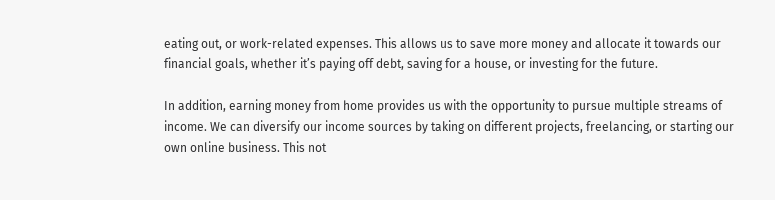eating out, or work-related expenses. This allows us to save more money and allocate it towards our financial goals, whether it’s paying off debt, saving for a house, or investing for the future.

In addition, earning money from home provides us with the opportunity to pursue multiple streams of income. We can diversify our income sources by taking on different projects, freelancing, or starting our own online business. This not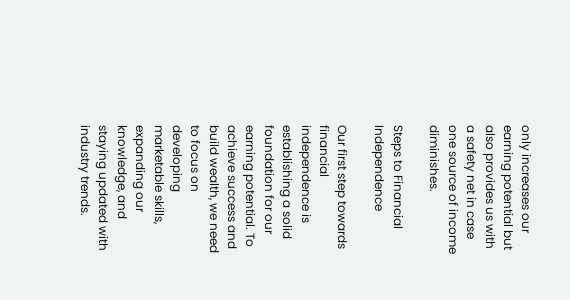only increases our earning potential but also provides us with a safety net in case one source of income diminishes.

Steps to Financial Independence

Our first step towards financial independence is establishing a solid foundation for our earning potential. To achieve success and build wealth, we need to focus on developing marketable skills, expanding our knowledge, and staying updated with industry trends.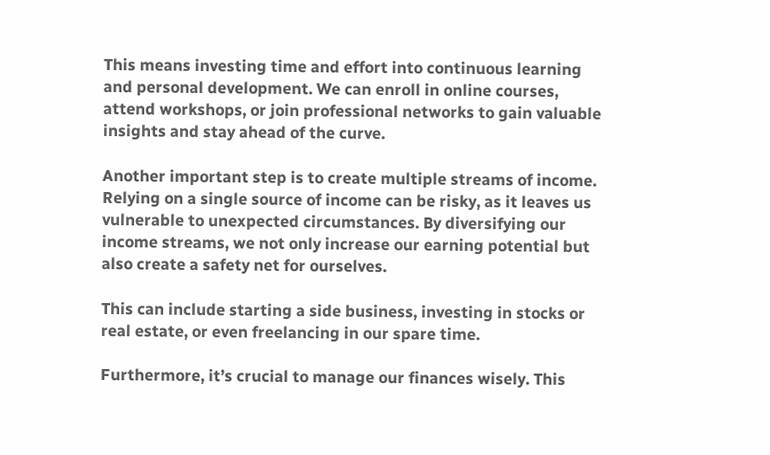This means investing time and effort into continuous learning and personal development. We can enroll in online courses, attend workshops, or join professional networks to gain valuable insights and stay ahead of the curve.

Another important step is to create multiple streams of income. Relying on a single source of income can be risky, as it leaves us vulnerable to unexpected circumstances. By diversifying our income streams, we not only increase our earning potential but also create a safety net for ourselves.

This can include starting a side business, investing in stocks or real estate, or even freelancing in our spare time.

Furthermore, it’s crucial to manage our finances wisely. This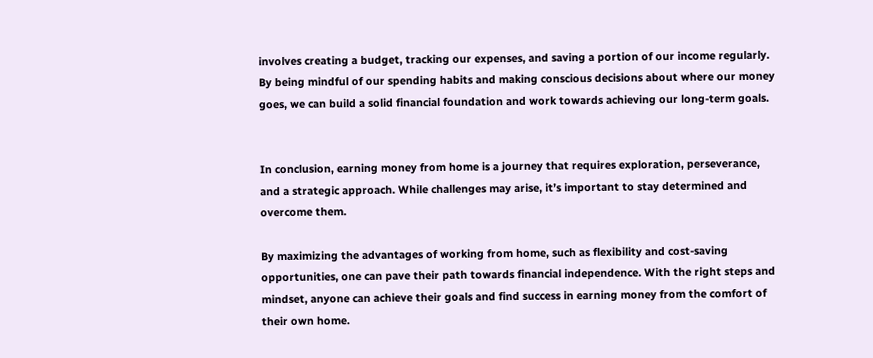involves creating a budget, tracking our expenses, and saving a portion of our income regularly. By being mindful of our spending habits and making conscious decisions about where our money goes, we can build a solid financial foundation and work towards achieving our long-term goals.


In conclusion, earning money from home is a journey that requires exploration, perseverance, and a strategic approach. While challenges may arise, it’s important to stay determined and overcome them.

By maximizing the advantages of working from home, such as flexibility and cost-saving opportunities, one can pave their path towards financial independence. With the right steps and mindset, anyone can achieve their goals and find success in earning money from the comfort of their own home.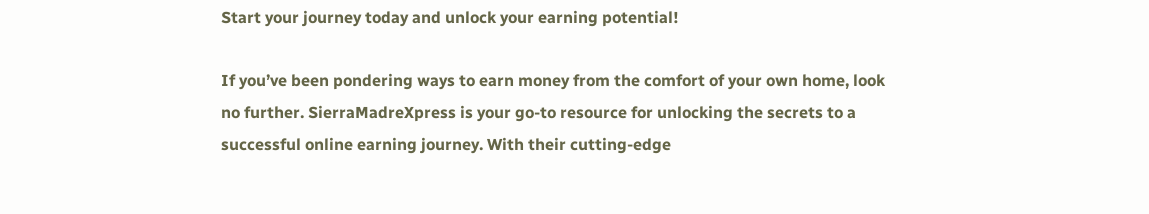Start your journey today and unlock your earning potential!

If you’ve been pondering ways to earn money from the comfort of your own home, look no further. SierraMadreXpress is your go-to resource for unlocking the secrets to a successful online earning journey. With their cutting-edge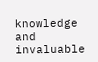knowledge and invaluable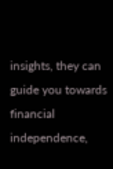insights, they can guide you towards financial independence,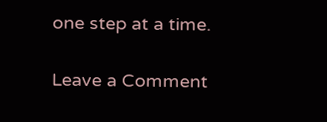one step at a time.

Leave a Comment